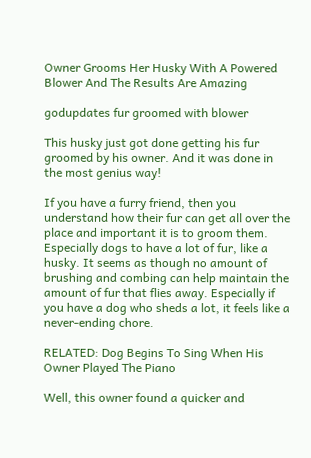Owner Grooms Her Husky With A Powered Blower And The Results Are Amazing

godupdates fur groomed with blower

This husky just got done getting his fur groomed by his owner. And it was done in the most genius way!

If you have a furry friend, then you understand how their fur can get all over the place and important it is to groom them. Especially dogs to have a lot of fur, like a husky. It seems as though no amount of brushing and combing can help maintain the amount of fur that flies away. Especially if you have a dog who sheds a lot, it feels like a never-ending chore.

RELATED: Dog Begins To Sing When His Owner Played The Piano

Well, this owner found a quicker and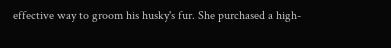effective way to groom his husky's fur. She purchased a high-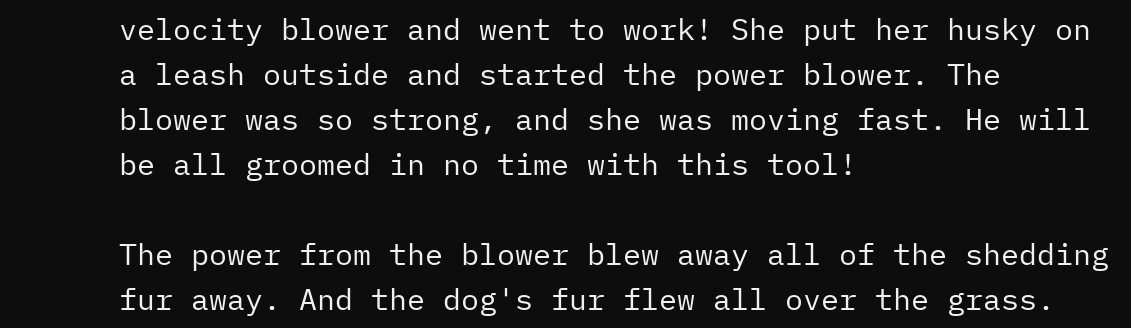velocity blower and went to work! She put her husky on a leash outside and started the power blower. The blower was so strong, and she was moving fast. He will be all groomed in no time with this tool!

The power from the blower blew away all of the shedding fur away. And the dog's fur flew all over the grass.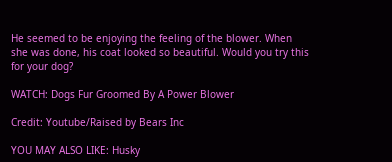He seemed to be enjoying the feeling of the blower. When she was done, his coat looked so beautiful. Would you try this for your dog?

WATCH: Dogs Fur Groomed By A Power Blower

Credit: Youtube/Raised by Bears Inc

YOU MAY ALSO LIKE: Husky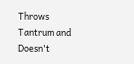Throws Tantrum and Doesn't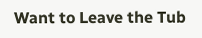Want to Leave the Tub